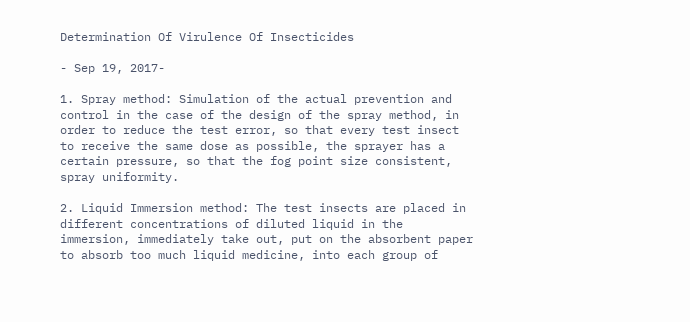Determination Of Virulence Of Insecticides

- Sep 19, 2017-

1. Spray method: Simulation of the actual prevention and control in the case of the design of the spray method, in order to reduce the test error, so that every test insect to receive the same dose as possible, the sprayer has a certain pressure, so that the fog point size consistent, spray uniformity.

2. Liquid Immersion method: The test insects are placed in different concentrations of diluted liquid in the immersion, immediately take out, put on the absorbent paper to absorb too much liquid medicine, into each group of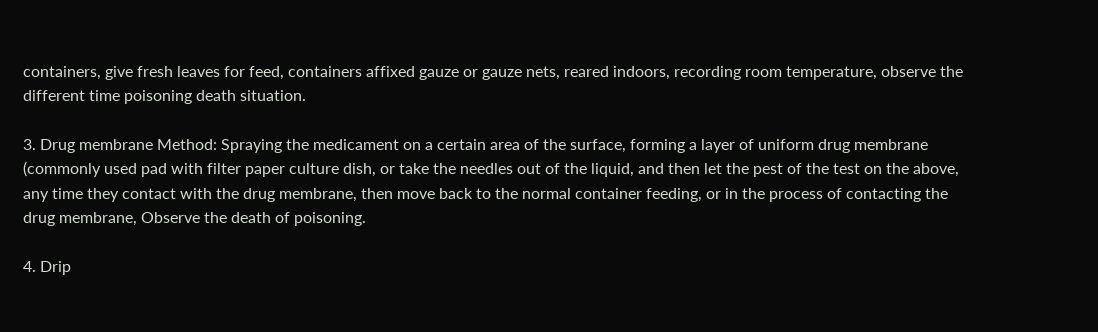containers, give fresh leaves for feed, containers affixed gauze or gauze nets, reared indoors, recording room temperature, observe the different time poisoning death situation.

3. Drug membrane Method: Spraying the medicament on a certain area of the surface, forming a layer of uniform drug membrane (commonly used pad with filter paper culture dish, or take the needles out of the liquid, and then let the pest of the test on the above, any time they contact with the drug membrane, then move back to the normal container feeding, or in the process of contacting the drug membrane, Observe the death of poisoning.

4. Drip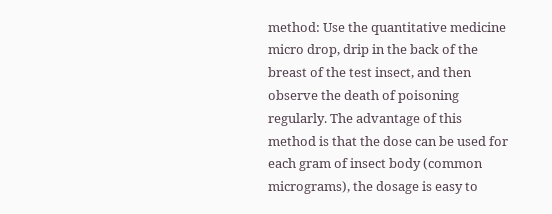method: Use the quantitative medicine micro drop, drip in the back of the breast of the test insect, and then observe the death of poisoning regularly. The advantage of this method is that the dose can be used for each gram of insect body (common micrograms), the dosage is easy to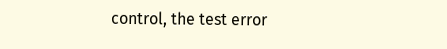control, the test error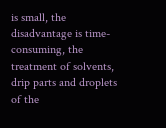is small, the disadvantage is time-consuming, the treatment of solvents, drip parts and droplets of the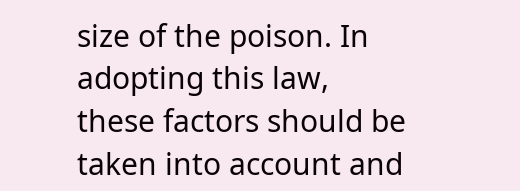size of the poison. In adopting this law, these factors should be taken into account and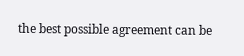the best possible agreement can be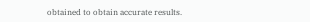obtained to obtain accurate results.